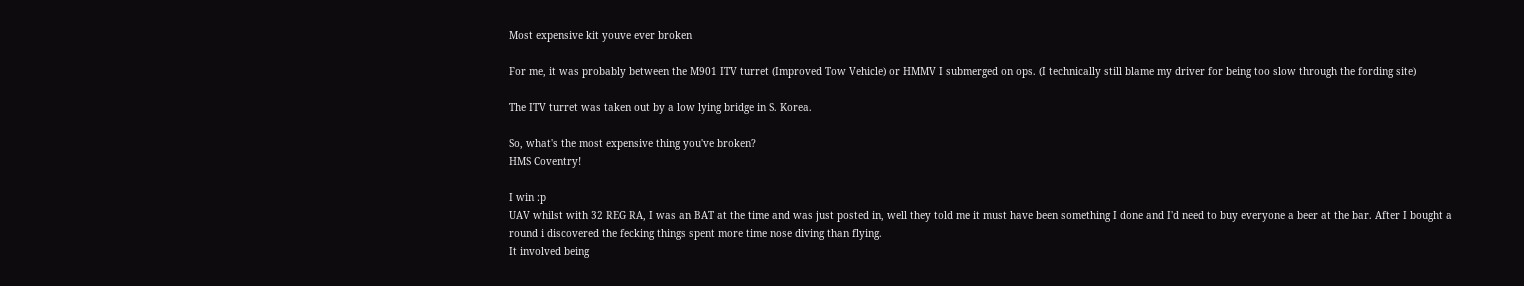Most expensive kit youve ever broken

For me, it was probably between the M901 ITV turret (Improved Tow Vehicle) or HMMV I submerged on ops. (I technically still blame my driver for being too slow through the fording site)

The ITV turret was taken out by a low lying bridge in S. Korea.

So, what's the most expensive thing you've broken?
HMS Coventry!

I win :p
UAV whilst with 32 REG RA, I was an BAT at the time and was just posted in, well they told me it must have been something I done and I'd need to buy everyone a beer at the bar. After I bought a round i discovered the fecking things spent more time nose diving than flying.
It involved being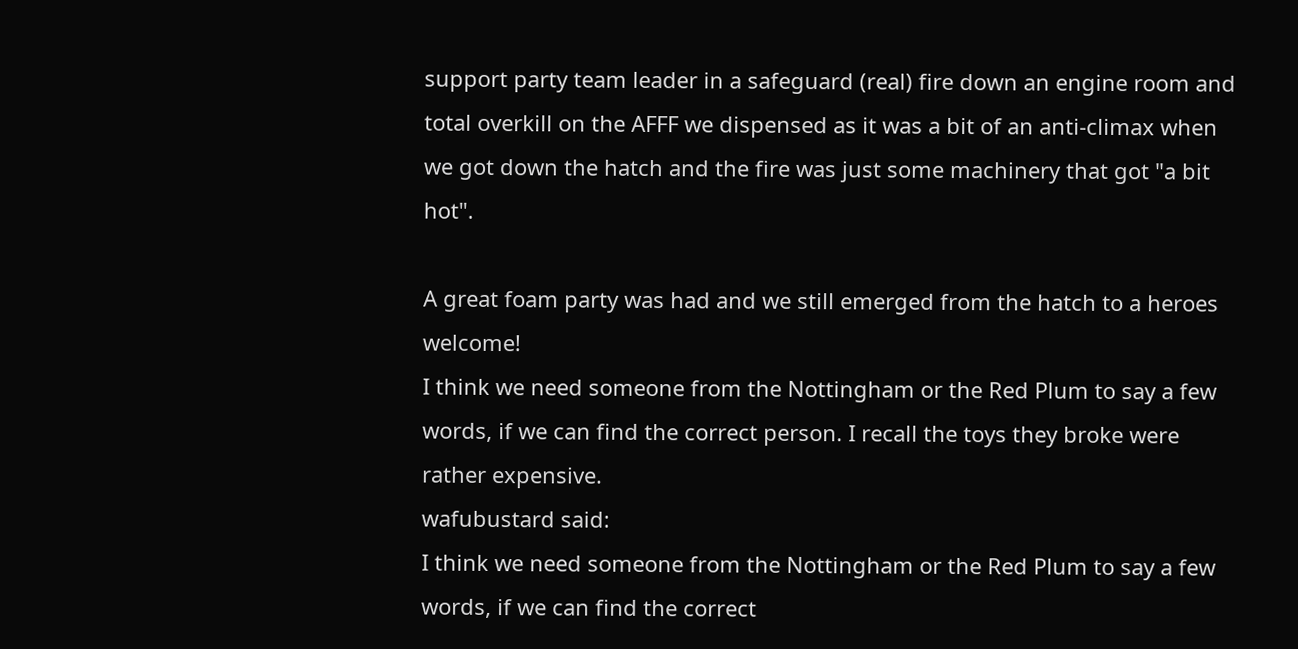support party team leader in a safeguard (real) fire down an engine room and total overkill on the AFFF we dispensed as it was a bit of an anti-climax when we got down the hatch and the fire was just some machinery that got "a bit hot".

A great foam party was had and we still emerged from the hatch to a heroes welcome!
I think we need someone from the Nottingham or the Red Plum to say a few words, if we can find the correct person. I recall the toys they broke were rather expensive.
wafubustard said:
I think we need someone from the Nottingham or the Red Plum to say a few words, if we can find the correct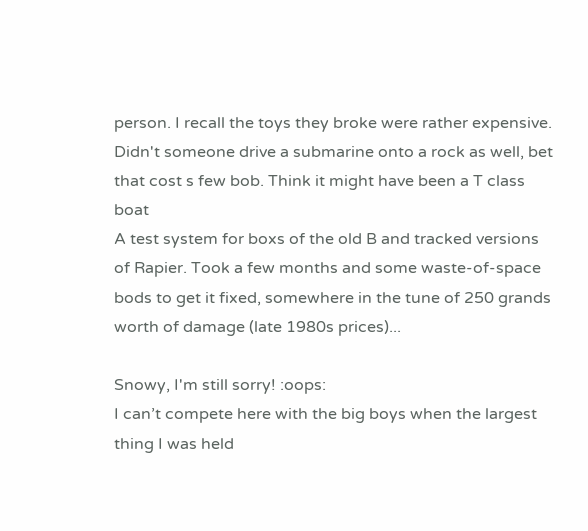person. I recall the toys they broke were rather expensive.
Didn't someone drive a submarine onto a rock as well, bet that cost s few bob. Think it might have been a T class boat
A test system for boxs of the old B and tracked versions of Rapier. Took a few months and some waste-of-space bods to get it fixed, somewhere in the tune of 250 grands worth of damage (late 1980s prices)...

Snowy, I'm still sorry! :oops:
I can’t compete here with the big boys when the largest thing I was held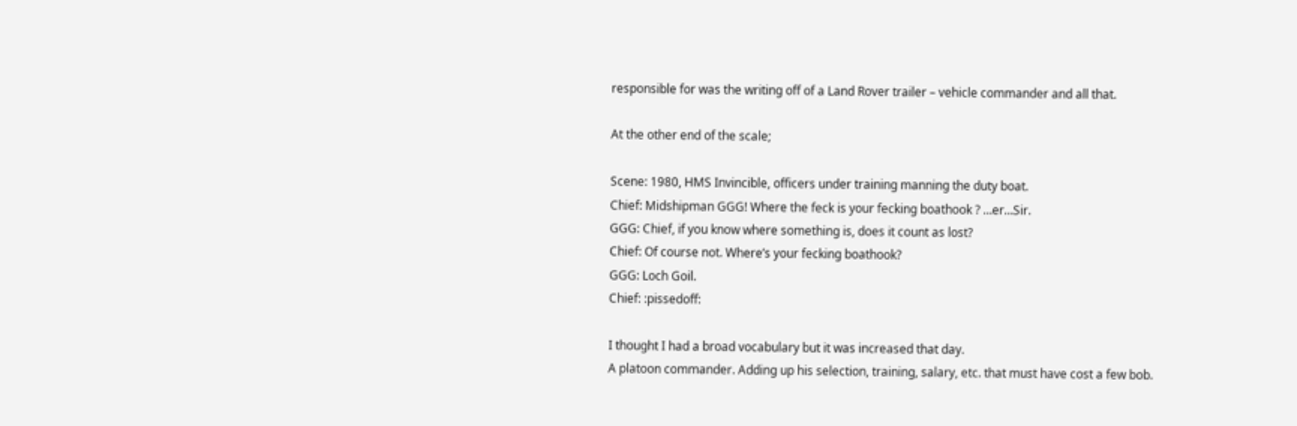responsible for was the writing off of a Land Rover trailer – vehicle commander and all that.

At the other end of the scale;

Scene: 1980, HMS Invincible, officers under training manning the duty boat.
Chief: Midshipman GGG! Where the feck is your fecking boathook ? …er…Sir.
GGG: Chief, if you know where something is, does it count as lost?
Chief: Of course not. Where’s your fecking boathook?
GGG: Loch Goil.
Chief: :pissedoff:

I thought I had a broad vocabulary but it was increased that day.
A platoon commander. Adding up his selection, training, salary, etc. that must have cost a few bob.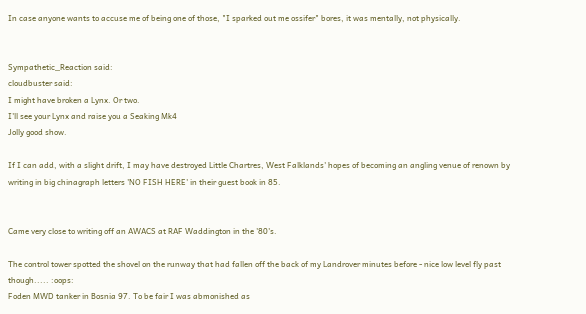In case anyone wants to accuse me of being one of those, "I sparked out me ossifer" bores, it was mentally, not physically.


Sympathetic_Reaction said:
cloudbuster said:
I might have broken a Lynx. Or two.
I'll see your Lynx and raise you a Seaking Mk4
Jolly good show.

If I can add, with a slight drift, I may have destroyed Little Chartres, West Falklands' hopes of becoming an angling venue of renown by writing in big chinagraph letters 'NO FISH HERE' in their guest book in 85.


Came very close to writing off an AWACS at RAF Waddington in the '80's.

The control tower spotted the shovel on the runway that had fallen off the back of my Landrover minutes before - nice low level fly past though..... :oops:
Foden MWD tanker in Bosnia 97. To be fair I was abmonished as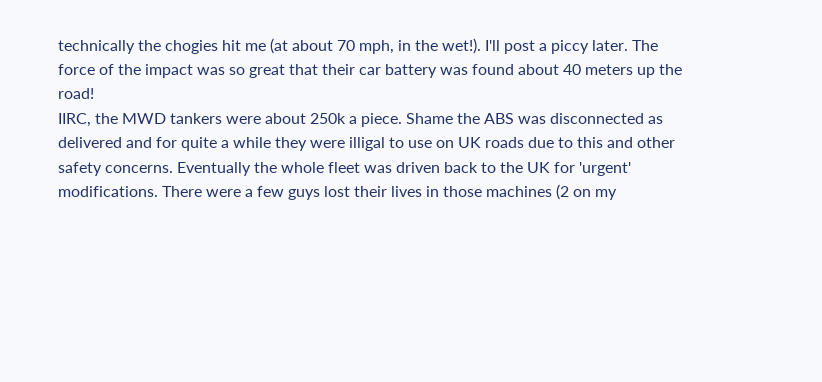technically the chogies hit me (at about 70 mph, in the wet!). I'll post a piccy later. The force of the impact was so great that their car battery was found about 40 meters up the road!
IIRC, the MWD tankers were about 250k a piece. Shame the ABS was disconnected as delivered and for quite a while they were illigal to use on UK roads due to this and other safety concerns. Eventually the whole fleet was driven back to the UK for 'urgent' modifications. There were a few guys lost their lives in those machines (2 on my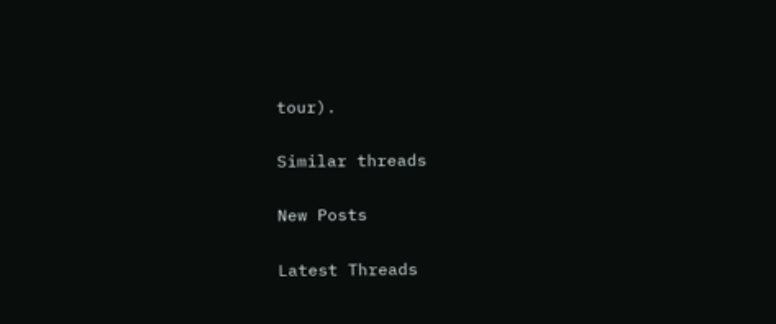tour).

Similar threads

New Posts

Latest Threads